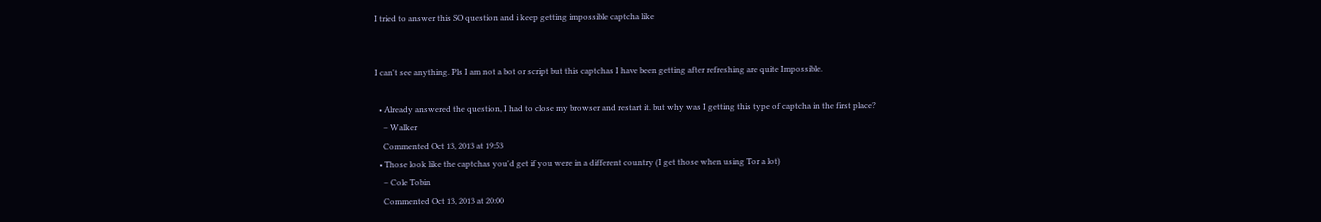I tried to answer this SO question and i keep getting impossible captcha like


I can't see anything. Pls I am not a bot or script but this captchas I have been getting after refreshing are quite Impossible.

  • Already answered the question, I had to close my browser and restart it. but why was I getting this type of captcha in the first place?
    – Walker
    Commented Oct 13, 2013 at 19:53
  • Those look like the captchas you'd get if you were in a different country (I get those when using Tor a lot)
    – Cole Tobin
    Commented Oct 13, 2013 at 20:00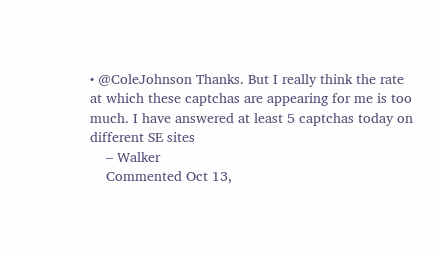• @ColeJohnson Thanks. But I really think the rate at which these captchas are appearing for me is too much. I have answered at least 5 captchas today on different SE sites
    – Walker
    Commented Oct 13,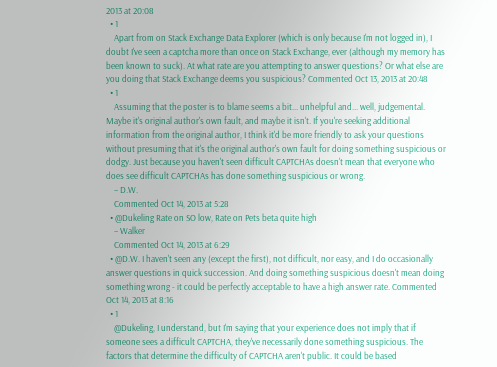2013 at 20:08
  • 1
    Apart from on Stack Exchange Data Explorer (which is only because I'm not logged in), I doubt I've seen a captcha more than once on Stack Exchange, ever (although my memory has been known to suck). At what rate are you attempting to answer questions? Or what else are you doing that Stack Exchange deems you suspicious? Commented Oct 13, 2013 at 20:48
  • 1
    Assuming that the poster is to blame seems a bit... unhelpful and... well, judgemental. Maybe it's original author's own fault, and maybe it isn't. If you're seeking additional information from the original author, I think it'd be more friendly to ask your questions without presuming that it's the original author's own fault for doing something suspicious or dodgy. Just because you haven't seen difficult CAPTCHAs doesn't mean that everyone who does see difficult CAPTCHAs has done something suspicious or wrong.
    – D.W.
    Commented Oct 14, 2013 at 5:28
  • @Dukeling Rate on SO low, Rate on Pets beta quite high
    – Walker
    Commented Oct 14, 2013 at 6:29
  • @D.W. I haven't seen any (except the first), not difficult, nor easy, and I do occasionally answer questions in quick succession. And doing something suspicious doesn't mean doing something wrong - it could be perfectly acceptable to have a high answer rate. Commented Oct 14, 2013 at 8:16
  • 1
    @Dukeling, I understand, but I'm saying that your experience does not imply that if someone sees a difficult CAPTCHA, they've necessarily done something suspicious. The factors that determine the difficulty of CAPTCHA aren't public. It could be based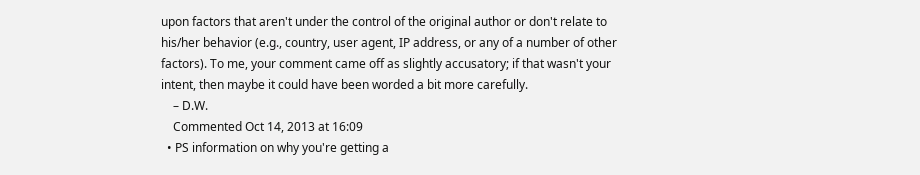upon factors that aren't under the control of the original author or don't relate to his/her behavior (e.g., country, user agent, IP address, or any of a number of other factors). To me, your comment came off as slightly accusatory; if that wasn't your intent, then maybe it could have been worded a bit more carefully.
    – D.W.
    Commented Oct 14, 2013 at 16:09
  • PS information on why you're getting a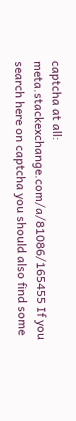captcha at all: meta.stackexchange.com/a/81086/165455 If you search here on captcha you should also find some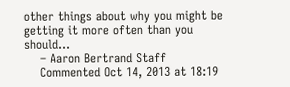other things about why you might be getting it more often than you should...
    – Aaron Bertrand Staff
    Commented Oct 14, 2013 at 18:19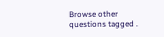Browse other questions tagged .